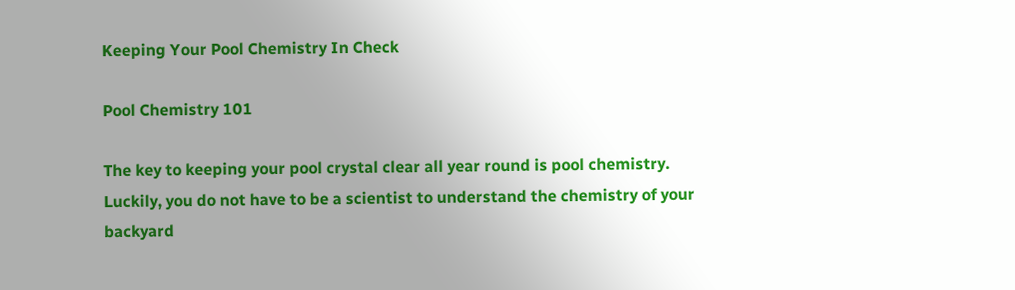Keeping Your Pool Chemistry In Check

Pool Chemistry 101

The key to keeping your pool crystal clear all year round is pool chemistry. Luckily, you do not have to be a scientist to understand the chemistry of your backyard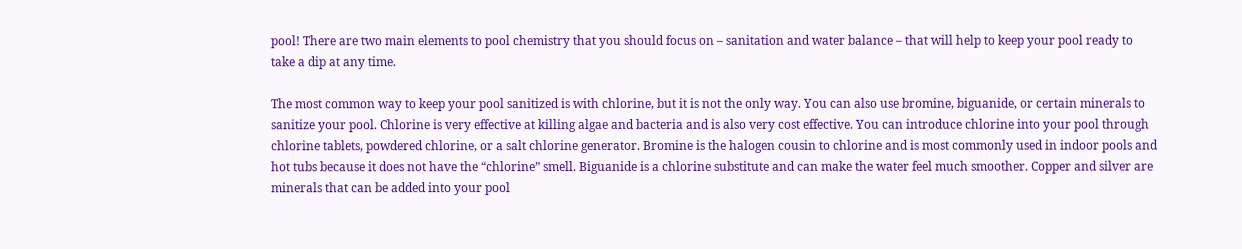pool! There are two main elements to pool chemistry that you should focus on – sanitation and water balance – that will help to keep your pool ready to take a dip at any time.

The most common way to keep your pool sanitized is with chlorine, but it is not the only way. You can also use bromine, biguanide, or certain minerals to sanitize your pool. Chlorine is very effective at killing algae and bacteria and is also very cost effective. You can introduce chlorine into your pool through chlorine tablets, powdered chlorine, or a salt chlorine generator. Bromine is the halogen cousin to chlorine and is most commonly used in indoor pools and hot tubs because it does not have the “chlorine” smell. Biguanide is a chlorine substitute and can make the water feel much smoother. Copper and silver are minerals that can be added into your pool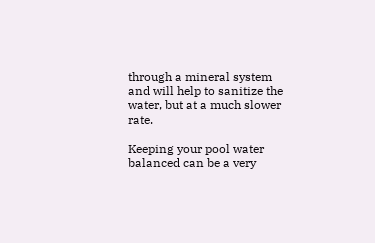through a mineral system and will help to sanitize the water, but at a much slower rate.

Keeping your pool water balanced can be a very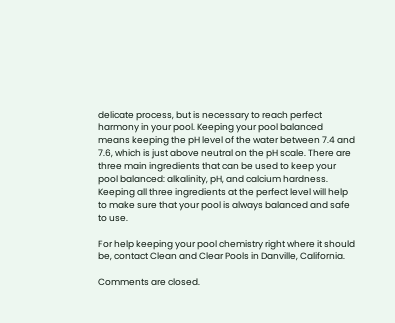delicate process, but is necessary to reach perfect harmony in your pool. Keeping your pool balanced means keeping the pH level of the water between 7.4 and 7.6, which is just above neutral on the pH scale. There are three main ingredients that can be used to keep your pool balanced: alkalinity, pH, and calcium hardness. Keeping all three ingredients at the perfect level will help to make sure that your pool is always balanced and safe to use.

For help keeping your pool chemistry right where it should be, contact Clean and Clear Pools in Danville, California.

Comments are closed.